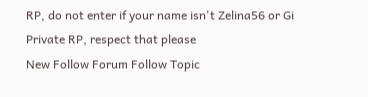RP, do not enter if your name isn't Zelina56 or Gi
Private RP, respect that please
New Follow Forum Follow Topic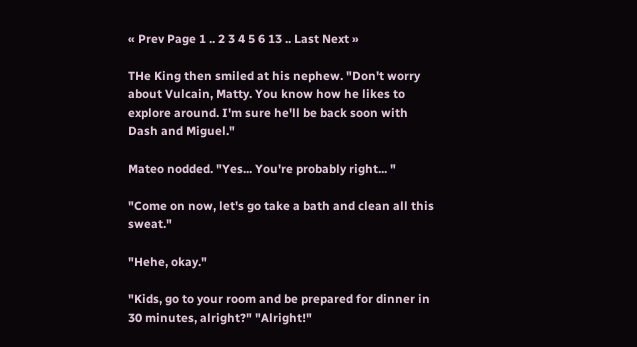« Prev Page 1 .. 2 3 4 5 6 13 .. Last Next »

THe King then smiled at his nephew. "Don't worry about Vulcain, Matty. You know how he likes to explore around. I'm sure he'll be back soon with Dash and Miguel."

Mateo nodded. "Yes... You're probably right... "

"Come on now, let's go take a bath and clean all this sweat."

"Hehe, okay."

"Kids, go to your room and be prepared for dinner in 30 minutes, alright?" "Alright!"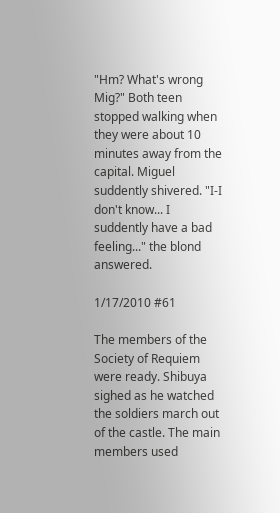"Hm? What's wrong Mig?" Both teen stopped walking when they were about 10 minutes away from the capital. Miguel suddently shivered. "I-I don't know... I suddently have a bad feeling..." the blond answered.

1/17/2010 #61

The members of the Society of Requiem were ready. Shibuya sighed as he watched the soldiers march out of the castle. The main members used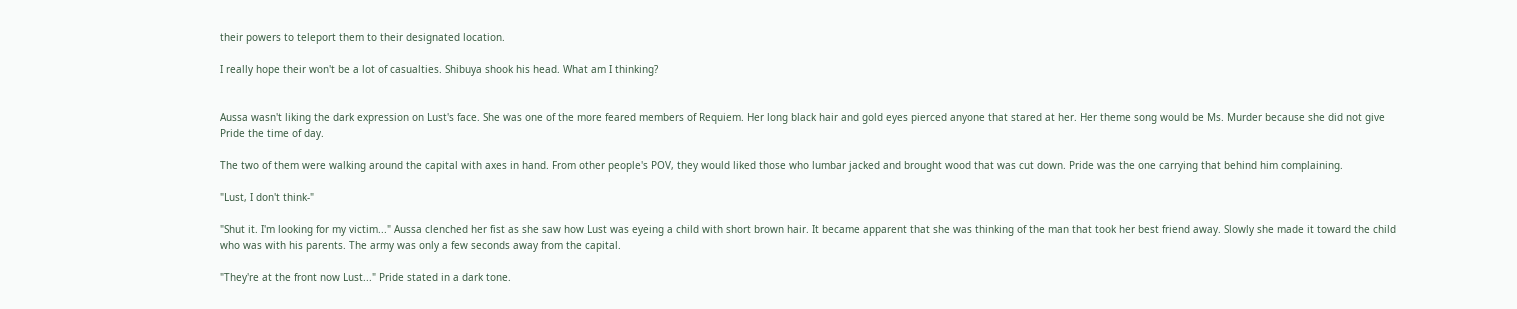their powers to teleport them to their designated location.

I really hope their won't be a lot of casualties. Shibuya shook his head. What am I thinking?


Aussa wasn't liking the dark expression on Lust's face. She was one of the more feared members of Requiem. Her long black hair and gold eyes pierced anyone that stared at her. Her theme song would be Ms. Murder because she did not give Pride the time of day.

The two of them were walking around the capital with axes in hand. From other people's POV, they would liked those who lumbar jacked and brought wood that was cut down. Pride was the one carrying that behind him complaining.

"Lust, I don't think-"

"Shut it. I'm looking for my victim..." Aussa clenched her fist as she saw how Lust was eyeing a child with short brown hair. It became apparent that she was thinking of the man that took her best friend away. Slowly she made it toward the child who was with his parents. The army was only a few seconds away from the capital.

"They're at the front now Lust..." Pride stated in a dark tone.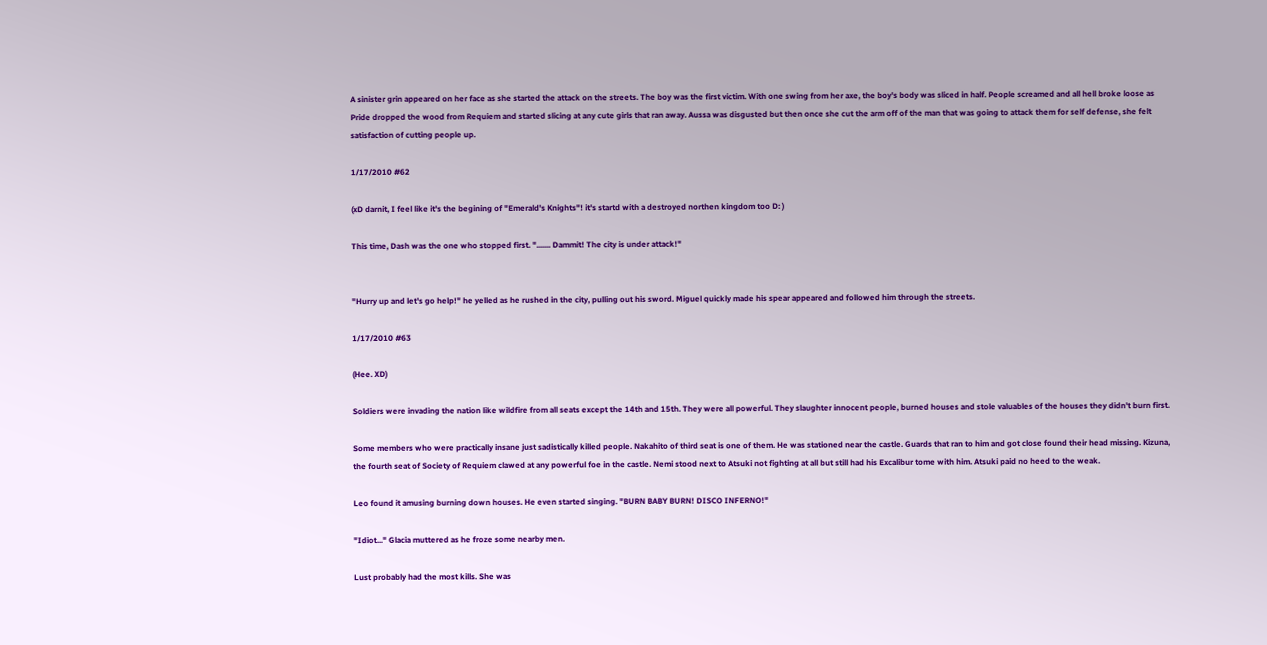A sinister grin appeared on her face as she started the attack on the streets. The boy was the first victim. With one swing from her axe, the boy's body was sliced in half. People screamed and all hell broke loose as Pride dropped the wood from Requiem and started slicing at any cute girls that ran away. Aussa was disgusted but then once she cut the arm off of the man that was going to attack them for self defense, she felt satisfaction of cutting people up.

1/17/2010 #62

(xD darnit, I feel like it's the begining of "Emerald's Knights"! it's startd with a destroyed northen kingdom too D: )

This time, Dash was the one who stopped first. "....... Dammit! The city is under attack!"


"Hurry up and let's go help!" he yelled as he rushed in the city, pulling out his sword. Miguel quickly made his spear appeared and followed him through the streets.

1/17/2010 #63

(Hee. XD)

Soldiers were invading the nation like wildfire from all seats except the 14th and 15th. They were all powerful. They slaughter innocent people, burned houses and stole valuables of the houses they didn't burn first.

Some members who were practically insane just sadistically killed people. Nakahito of third seat is one of them. He was stationed near the castle. Guards that ran to him and got close found their head missing. Kizuna, the fourth seat of Society of Requiem clawed at any powerful foe in the castle. Nemi stood next to Atsuki not fighting at all but still had his Excalibur tome with him. Atsuki paid no heed to the weak.

Leo found it amusing burning down houses. He even started singing. "BURN BABY BURN! DISCO INFERNO!"

"Idiot..." Glacia muttered as he froze some nearby men.

Lust probably had the most kills. She was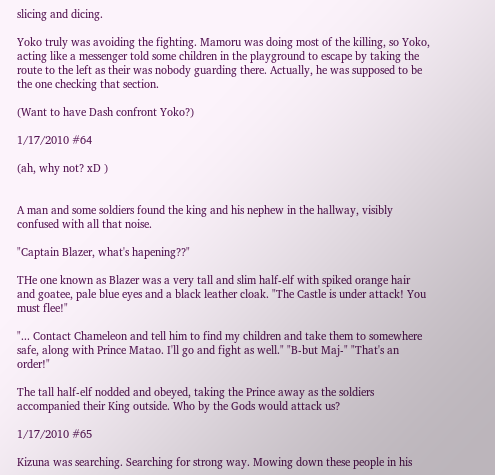slicing and dicing.

Yoko truly was avoiding the fighting. Mamoru was doing most of the killing, so Yoko, acting like a messenger told some children in the playground to escape by taking the route to the left as their was nobody guarding there. Actually, he was supposed to be the one checking that section.

(Want to have Dash confront Yoko?)

1/17/2010 #64

(ah, why not? xD )


A man and some soldiers found the king and his nephew in the hallway, visibly confused with all that noise.

"Captain Blazer, what's hapening??"

THe one known as Blazer was a very tall and slim half-elf with spiked orange hair and goatee, pale blue eyes and a black leather cloak. "The Castle is under attack! You must flee!"

"... Contact Chameleon and tell him to find my children and take them to somewhere safe, along with Prince Matao. I'll go and fight as well." "B-but Maj-" "That's an order!"

The tall half-elf nodded and obeyed, taking the Prince away as the soldiers accompanied their King outside. Who by the Gods would attack us?

1/17/2010 #65

Kizuna was searching. Searching for strong way. Mowing down these people in his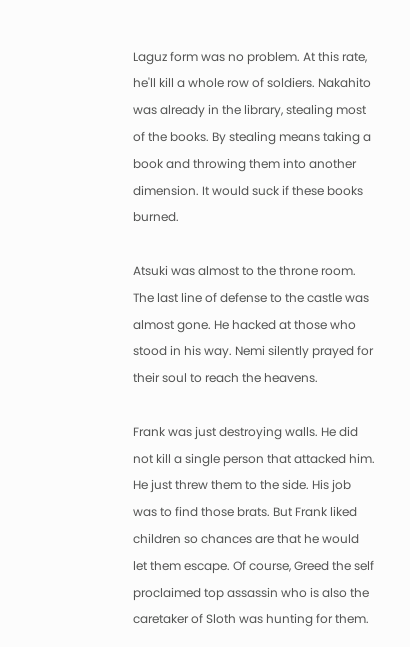Laguz form was no problem. At this rate, he'll kill a whole row of soldiers. Nakahito was already in the library, stealing most of the books. By stealing means taking a book and throwing them into another dimension. It would suck if these books burned.

Atsuki was almost to the throne room. The last line of defense to the castle was almost gone. He hacked at those who stood in his way. Nemi silently prayed for their soul to reach the heavens.

Frank was just destroying walls. He did not kill a single person that attacked him. He just threw them to the side. His job was to find those brats. But Frank liked children so chances are that he would let them escape. Of course, Greed the self proclaimed top assassin who is also the caretaker of Sloth was hunting for them.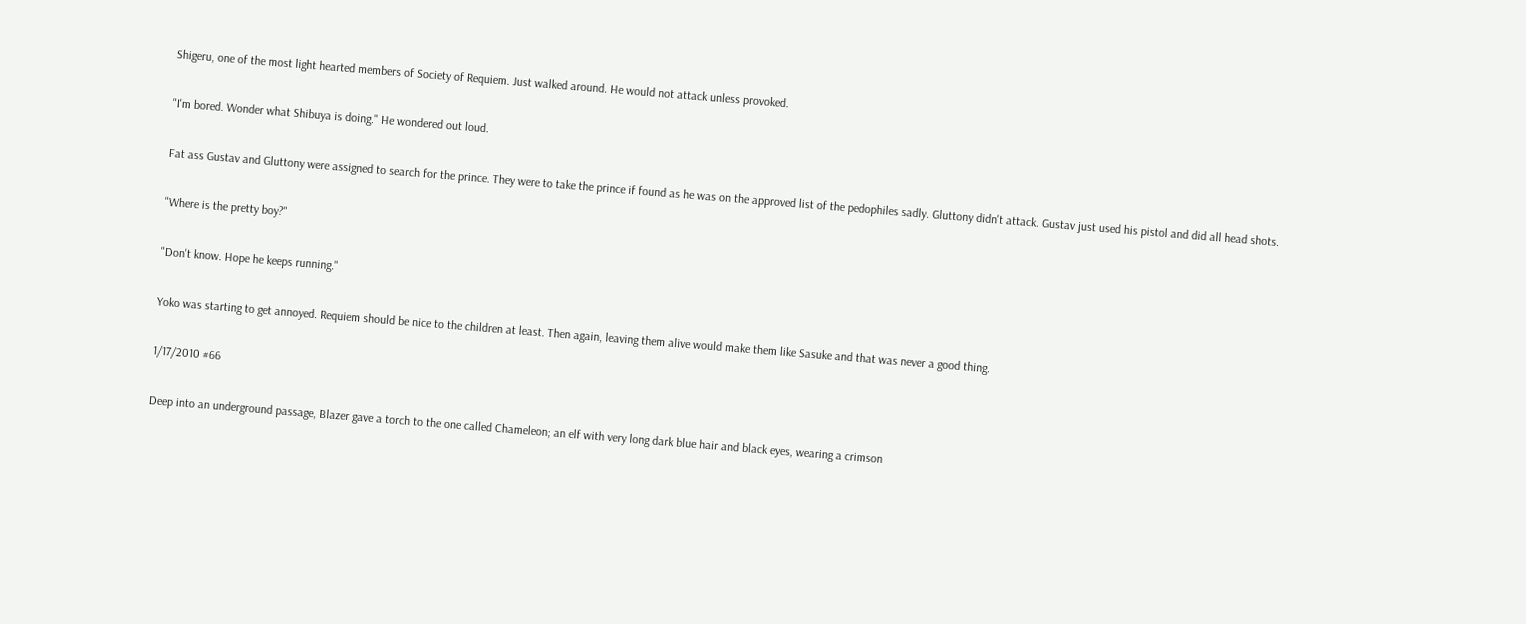Shigeru, one of the most light hearted members of Society of Requiem. Just walked around. He would not attack unless provoked.

"I'm bored. Wonder what Shibuya is doing." He wondered out loud.

Fat ass Gustav and Gluttony were assigned to search for the prince. They were to take the prince if found as he was on the approved list of the pedophiles sadly. Gluttony didn't attack. Gustav just used his pistol and did all head shots.

"Where is the pretty boy?"

"Don't know. Hope he keeps running."

Yoko was starting to get annoyed. Requiem should be nice to the children at least. Then again, leaving them alive would make them like Sasuke and that was never a good thing.

1/17/2010 #66

Deep into an underground passage, Blazer gave a torch to the one called Chameleon; an elf with very long dark blue hair and black eyes, wearing a crimson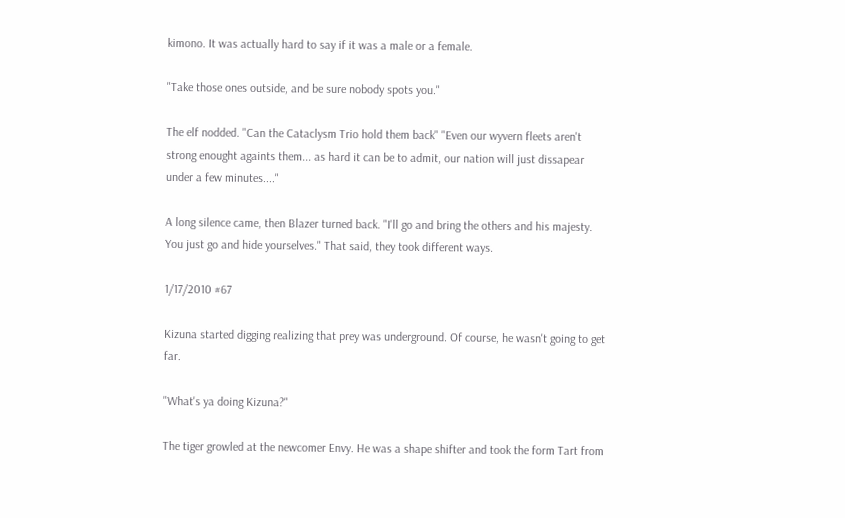kimono. It was actually hard to say if it was a male or a female.

"Take those ones outside, and be sure nobody spots you."

The elf nodded. "Can the Cataclysm Trio hold them back" "Even our wyvern fleets aren't strong enought againts them... as hard it can be to admit, our nation will just dissapear under a few minutes...."

A long silence came, then Blazer turned back. "I'll go and bring the others and his majesty. You just go and hide yourselves." That said, they took different ways.

1/17/2010 #67

Kizuna started digging realizing that prey was underground. Of course, he wasn't going to get far.

"What's ya doing Kizuna?"

The tiger growled at the newcomer Envy. He was a shape shifter and took the form Tart from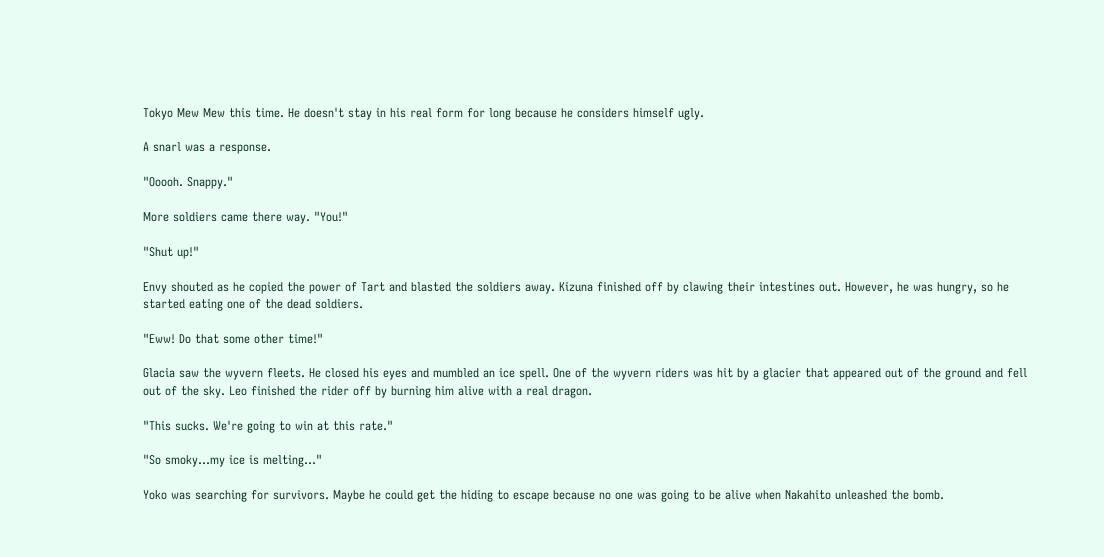Tokyo Mew Mew this time. He doesn't stay in his real form for long because he considers himself ugly.

A snarl was a response.

"Ooooh. Snappy."

More soldiers came there way. "You!"

"Shut up!"

Envy shouted as he copied the power of Tart and blasted the soldiers away. Kizuna finished off by clawing their intestines out. However, he was hungry, so he started eating one of the dead soldiers.

"Eww! Do that some other time!"

Glacia saw the wyvern fleets. He closed his eyes and mumbled an ice spell. One of the wyvern riders was hit by a glacier that appeared out of the ground and fell out of the sky. Leo finished the rider off by burning him alive with a real dragon.

"This sucks. We're going to win at this rate."

"So smoky...my ice is melting..."

Yoko was searching for survivors. Maybe he could get the hiding to escape because no one was going to be alive when Nakahito unleashed the bomb.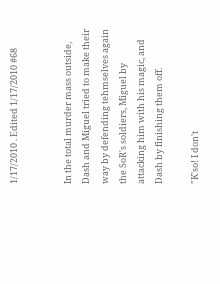1/17/2010 . Edited 1/17/2010 #68


In the total murder mass outside, Dash and Miguel tried to make their way by defending tehmselves again the SoR's soldiers, Miguel by attacking him with his magic, and Dash by finishing them off.

"K'so! I don't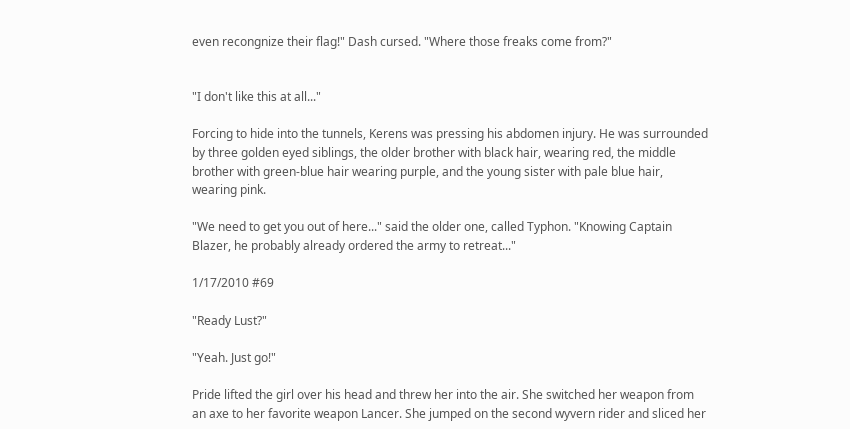even recongnize their flag!" Dash cursed. "Where those freaks come from?"


"I don't like this at all..."

Forcing to hide into the tunnels, Kerens was pressing his abdomen injury. He was surrounded by three golden eyed siblings, the older brother with black hair, wearing red, the middle brother with green-blue hair wearing purple, and the young sister with pale blue hair, wearing pink.

"We need to get you out of here..." said the older one, called Typhon. "Knowing Captain Blazer, he probably already ordered the army to retreat..."

1/17/2010 #69

"Ready Lust?"

"Yeah. Just go!"

Pride lifted the girl over his head and threw her into the air. She switched her weapon from an axe to her favorite weapon Lancer. She jumped on the second wyvern rider and sliced her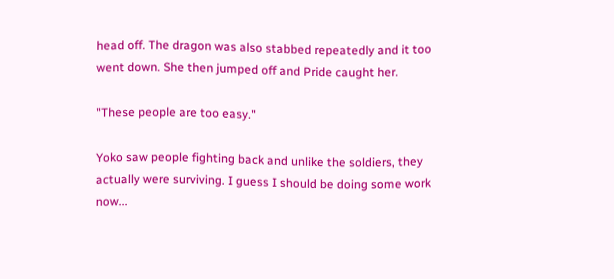head off. The dragon was also stabbed repeatedly and it too went down. She then jumped off and Pride caught her.

"These people are too easy."

Yoko saw people fighting back and unlike the soldiers, they actually were surviving. I guess I should be doing some work now...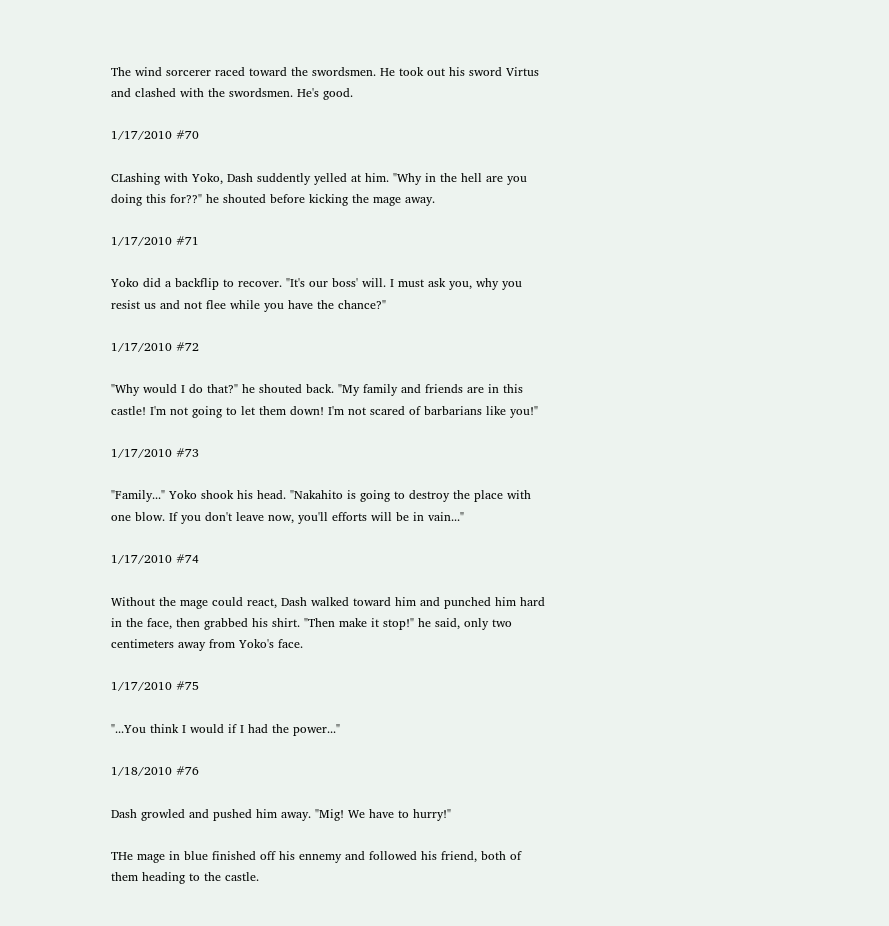The wind sorcerer raced toward the swordsmen. He took out his sword Virtus and clashed with the swordsmen. He's good.

1/17/2010 #70

CLashing with Yoko, Dash suddently yelled at him. "Why in the hell are you doing this for??" he shouted before kicking the mage away.

1/17/2010 #71

Yoko did a backflip to recover. "It's our boss' will. I must ask you, why you resist us and not flee while you have the chance?"

1/17/2010 #72

"Why would I do that?" he shouted back. "My family and friends are in this castle! I'm not going to let them down! I'm not scared of barbarians like you!"

1/17/2010 #73

"Family..." Yoko shook his head. "Nakahito is going to destroy the place with one blow. If you don't leave now, you'll efforts will be in vain..."

1/17/2010 #74

Without the mage could react, Dash walked toward him and punched him hard in the face, then grabbed his shirt. "Then make it stop!" he said, only two centimeters away from Yoko's face.

1/17/2010 #75

"...You think I would if I had the power..."

1/18/2010 #76

Dash growled and pushed him away. "Mig! We have to hurry!"

THe mage in blue finished off his ennemy and followed his friend, both of them heading to the castle.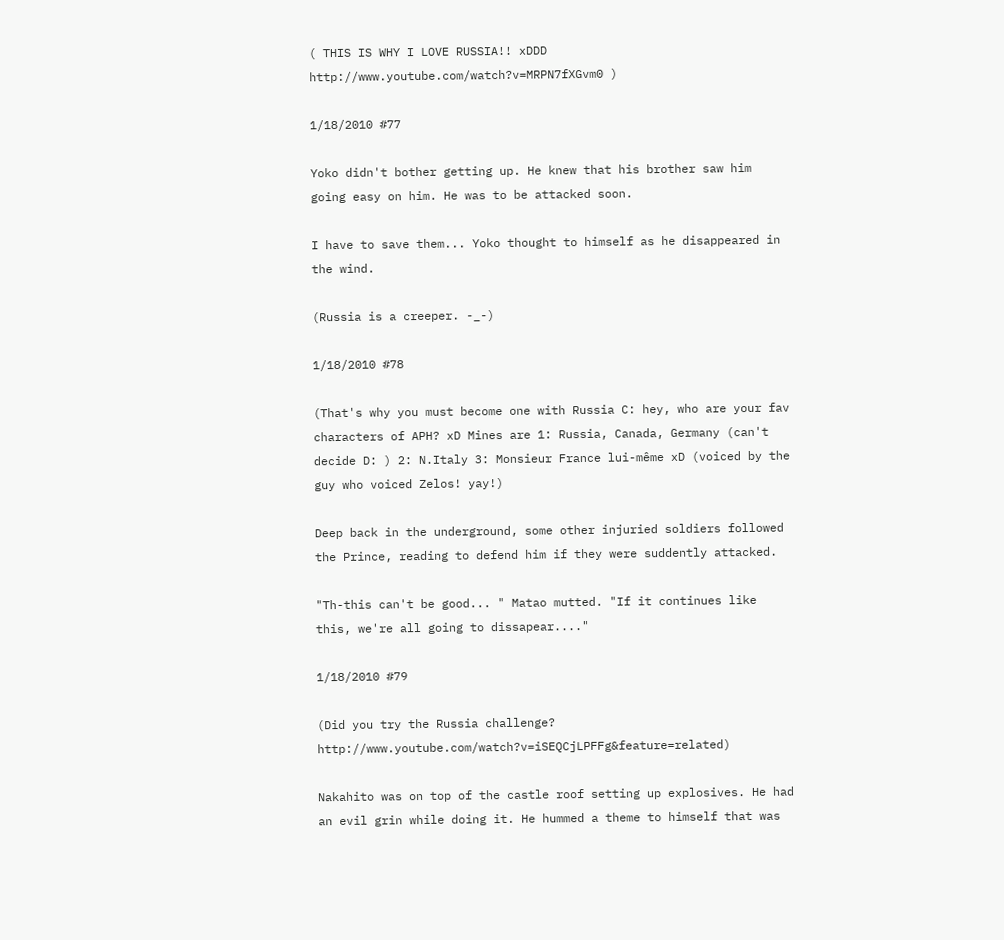( THIS IS WHY I LOVE RUSSIA!! xDDD http://www.youtube.com/watch?v=MRPN7fXGvm0 )

1/18/2010 #77

Yoko didn't bother getting up. He knew that his brother saw him going easy on him. He was to be attacked soon.

I have to save them... Yoko thought to himself as he disappeared in the wind.

(Russia is a creeper. -_-)

1/18/2010 #78

(That's why you must become one with Russia C: hey, who are your fav characters of APH? xD Mines are 1: Russia, Canada, Germany (can't decide D: ) 2: N.Italy 3: Monsieur France lui-même xD (voiced by the guy who voiced Zelos! yay!)

Deep back in the underground, some other injuried soldiers followed the Prince, reading to defend him if they were suddently attacked.

"Th-this can't be good... " Matao mutted. "If it continues like this, we're all going to dissapear...."

1/18/2010 #79

(Did you try the Russia challenge? http://www.youtube.com/watch?v=iSEQCjLPFFg&feature=related)

Nakahito was on top of the castle roof setting up explosives. He had an evil grin while doing it. He hummed a theme to himself that was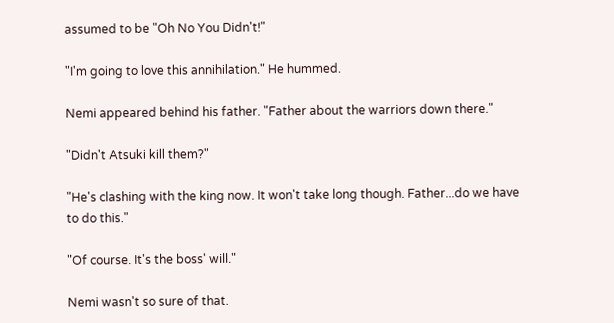assumed to be "Oh No You Didn't!"

"I'm going to love this annihilation." He hummed.

Nemi appeared behind his father. "Father about the warriors down there."

"Didn't Atsuki kill them?"

"He's clashing with the king now. It won't take long though. Father...do we have to do this."

"Of course. It's the boss' will."

Nemi wasn't so sure of that.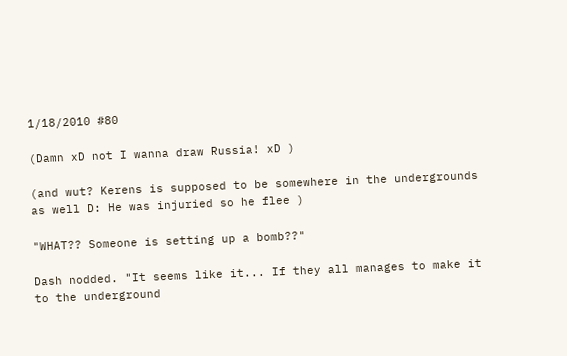1/18/2010 #80

(Damn xD not I wanna draw Russia! xD )

(and wut? Kerens is supposed to be somewhere in the undergrounds as well D: He was injuried so he flee )

"WHAT?? Someone is setting up a bomb??"

Dash nodded. "It seems like it... If they all manages to make it to the underground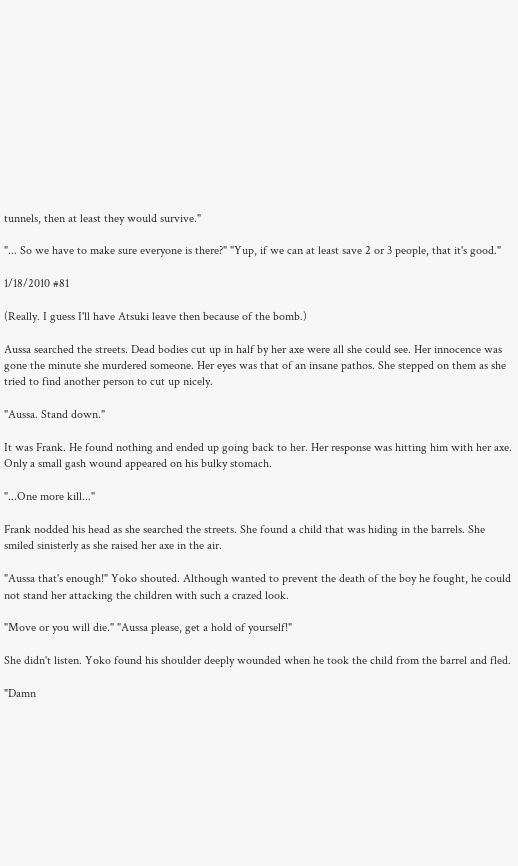tunnels, then at least they would survive."

"... So we have to make sure everyone is there?" "Yup, if we can at least save 2 or 3 people, that it's good."

1/18/2010 #81

(Really. I guess I'll have Atsuki leave then because of the bomb.)

Aussa searched the streets. Dead bodies cut up in half by her axe were all she could see. Her innocence was gone the minute she murdered someone. Her eyes was that of an insane pathos. She stepped on them as she tried to find another person to cut up nicely.

"Aussa. Stand down."

It was Frank. He found nothing and ended up going back to her. Her response was hitting him with her axe. Only a small gash wound appeared on his bulky stomach.

"...One more kill..."

Frank nodded his head as she searched the streets. She found a child that was hiding in the barrels. She smiled sinisterly as she raised her axe in the air.

"Aussa that's enough!" Yoko shouted. Although wanted to prevent the death of the boy he fought, he could not stand her attacking the children with such a crazed look.

"Move or you will die." "Aussa please, get a hold of yourself!"

She didn't listen. Yoko found his shoulder deeply wounded when he took the child from the barrel and fled.

"Damn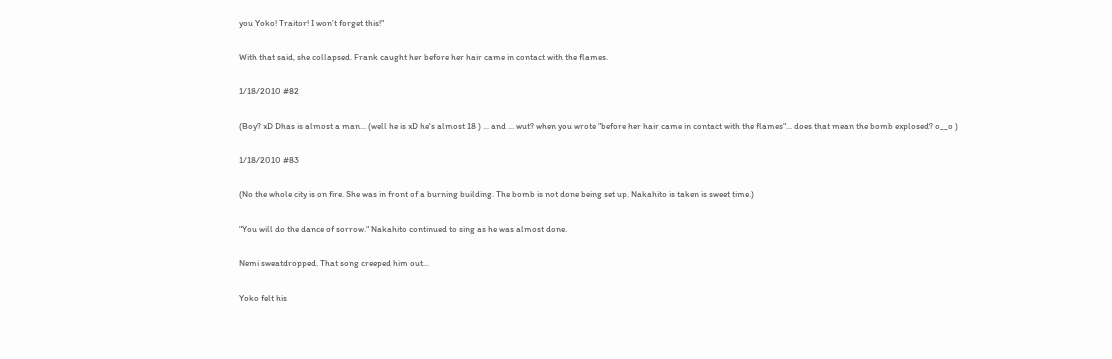you Yoko! Traitor! I won't forget this!"

With that said, she collapsed. Frank caught her before her hair came in contact with the flames.

1/18/2010 #82

(Boy? xD Dhas is almost a man... (well he is xD he's almost 18 ) ... and ... wut? when you wrote "before her hair came in contact with the flames"... does that mean the bomb explosed? o__o )

1/18/2010 #83

(No the whole city is on fire. She was in front of a burning building. The bomb is not done being set up. Nakahito is taken is sweet time.)

"You will do the dance of sorrow." Nakahito continued to sing as he was almost done.

Nemi sweatdropped. That song creeped him out...

Yoko felt his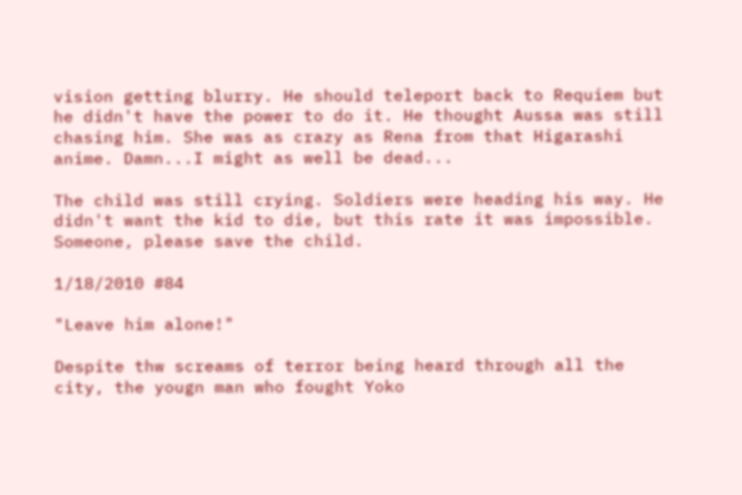vision getting blurry. He should teleport back to Requiem but he didn't have the power to do it. He thought Aussa was still chasing him. She was as crazy as Rena from that Higarashi anime. Damn...I might as well be dead...

The child was still crying. Soldiers were heading his way. He didn't want the kid to die, but this rate it was impossible. Someone, please save the child.

1/18/2010 #84

"Leave him alone!"

Despite thw screams of terror being heard through all the city, the yougn man who fought Yoko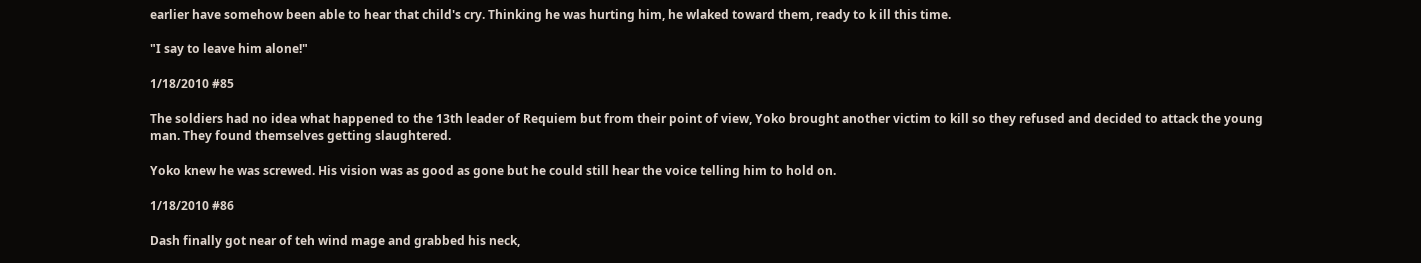earlier have somehow been able to hear that child's cry. Thinking he was hurting him, he wlaked toward them, ready to k ill this time.

"I say to leave him alone!"

1/18/2010 #85

The soldiers had no idea what happened to the 13th leader of Requiem but from their point of view, Yoko brought another victim to kill so they refused and decided to attack the young man. They found themselves getting slaughtered.

Yoko knew he was screwed. His vision was as good as gone but he could still hear the voice telling him to hold on.

1/18/2010 #86

Dash finally got near of teh wind mage and grabbed his neck,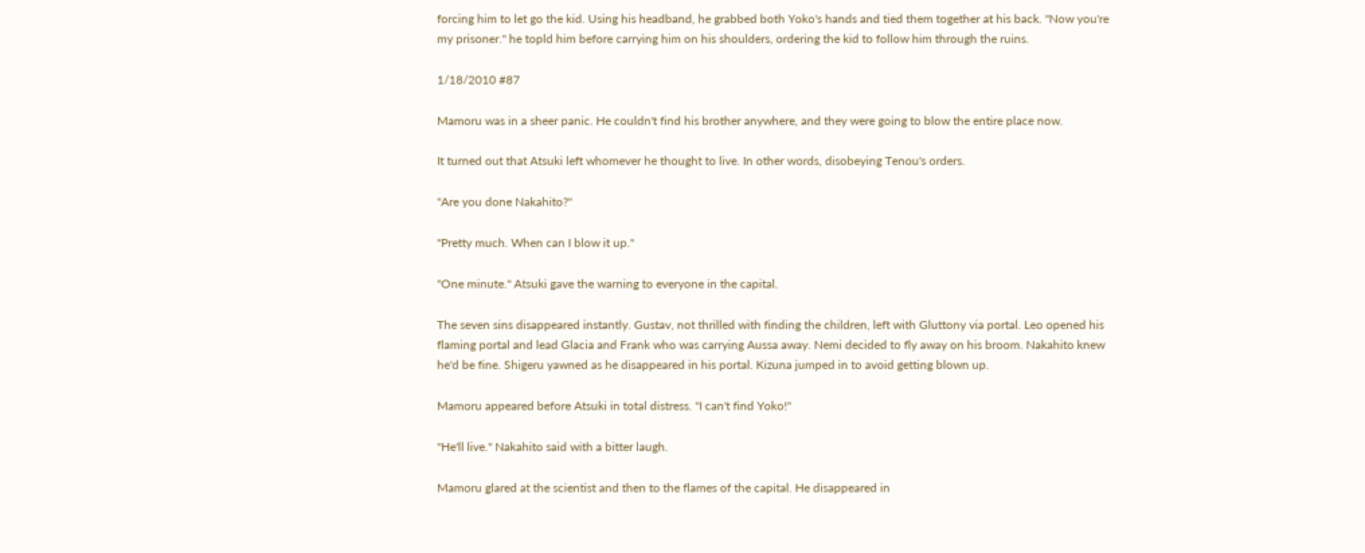forcing him to let go the kid. Using his headband, he grabbed both Yoko's hands and tied them together at his back. "Now you're my prisoner." he topld him before carrying him on his shoulders, ordering the kid to follow him through the ruins.

1/18/2010 #87

Mamoru was in a sheer panic. He couldn't find his brother anywhere, and they were going to blow the entire place now.

It turned out that Atsuki left whomever he thought to live. In other words, disobeying Tenou's orders.

"Are you done Nakahito?"

"Pretty much. When can I blow it up."

"One minute." Atsuki gave the warning to everyone in the capital.

The seven sins disappeared instantly. Gustav, not thrilled with finding the children, left with Gluttony via portal. Leo opened his flaming portal and lead Glacia and Frank who was carrying Aussa away. Nemi decided to fly away on his broom. Nakahito knew he'd be fine. Shigeru yawned as he disappeared in his portal. Kizuna jumped in to avoid getting blown up.

Mamoru appeared before Atsuki in total distress. "I can't find Yoko!"

"He'll live." Nakahito said with a bitter laugh.

Mamoru glared at the scientist and then to the flames of the capital. He disappeared in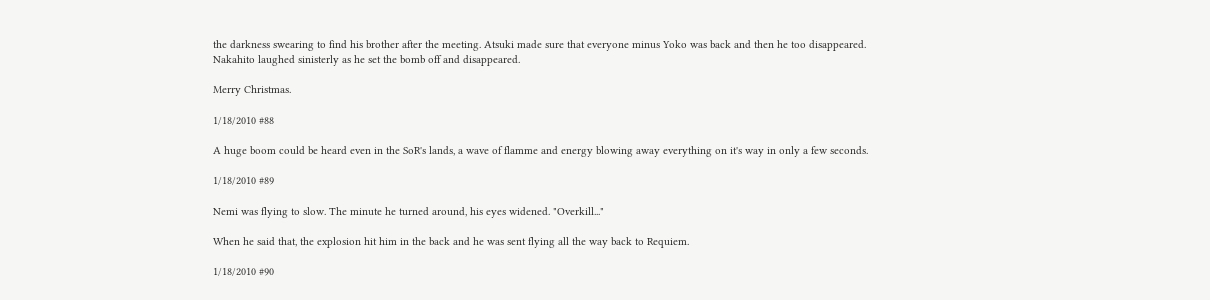the darkness swearing to find his brother after the meeting. Atsuki made sure that everyone minus Yoko was back and then he too disappeared. Nakahito laughed sinisterly as he set the bomb off and disappeared.

Merry Christmas.

1/18/2010 #88

A huge boom could be heard even in the SoR's lands, a wave of flamme and energy blowing away everything on it's way in only a few seconds.

1/18/2010 #89

Nemi was flying to slow. The minute he turned around, his eyes widened. "Overkill..."

When he said that, the explosion hit him in the back and he was sent flying all the way back to Requiem.

1/18/2010 #90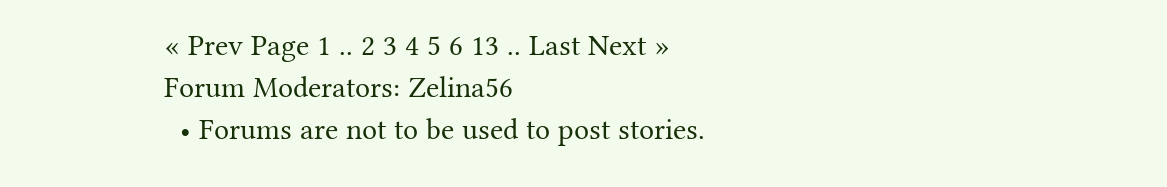« Prev Page 1 .. 2 3 4 5 6 13 .. Last Next »
Forum Moderators: Zelina56
  • Forums are not to be used to post stories.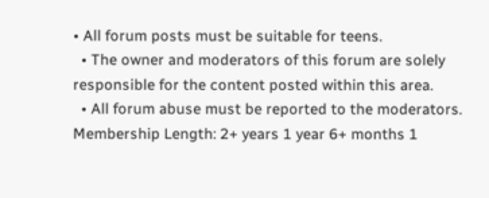• All forum posts must be suitable for teens.
  • The owner and moderators of this forum are solely responsible for the content posted within this area.
  • All forum abuse must be reported to the moderators.
Membership Length: 2+ years 1 year 6+ months 1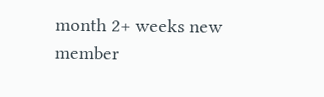month 2+ weeks new member